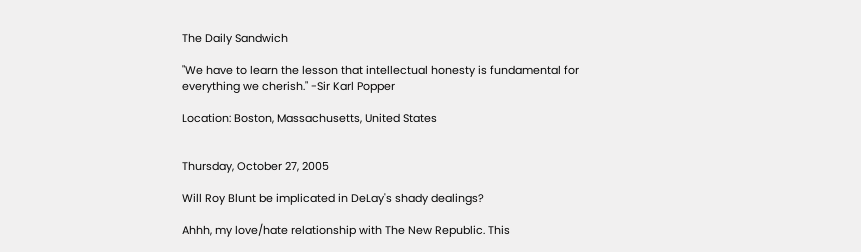The Daily Sandwich

"We have to learn the lesson that intellectual honesty is fundamental for everything we cherish." -Sir Karl Popper

Location: Boston, Massachusetts, United States


Thursday, October 27, 2005

Will Roy Blunt be implicated in DeLay's shady dealings?

Ahhh, my love/hate relationship with The New Republic. This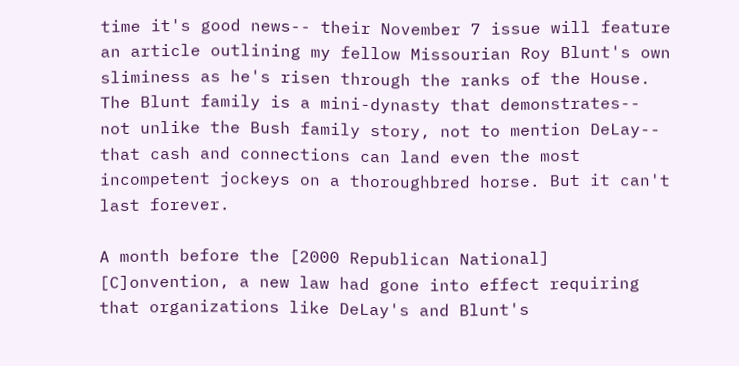time it's good news-- their November 7 issue will feature an article outlining my fellow Missourian Roy Blunt's own sliminess as he's risen through the ranks of the House. The Blunt family is a mini-dynasty that demonstrates-- not unlike the Bush family story, not to mention DeLay-- that cash and connections can land even the most incompetent jockeys on a thoroughbred horse. But it can't last forever.

A month before the [2000 Republican National] [C]onvention, a new law had gone into effect requiring that organizations like DeLay's and Blunt's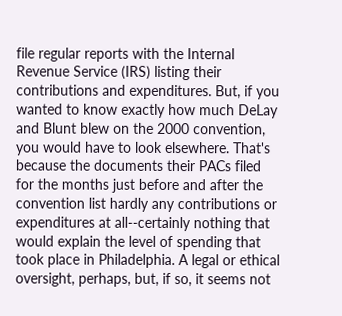file regular reports with the Internal Revenue Service (IRS) listing their contributions and expenditures. But, if you wanted to know exactly how much DeLay and Blunt blew on the 2000 convention, you would have to look elsewhere. That's because the documents their PACs filed for the months just before and after the convention list hardly any contributions or expenditures at all--certainly nothing that would explain the level of spending that took place in Philadelphia. A legal or ethical oversight, perhaps, but, if so, it seems not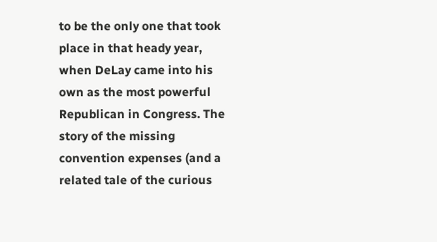to be the only one that took place in that heady year, when DeLay came into his own as the most powerful Republican in Congress. The story of the missing convention expenses (and a related tale of the curious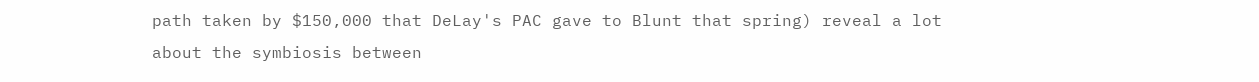path taken by $150,000 that DeLay's PAC gave to Blunt that spring) reveal a lot about the symbiosis between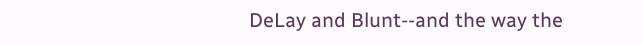DeLay and Blunt--and the way the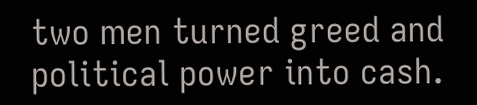two men turned greed and political power into cash.